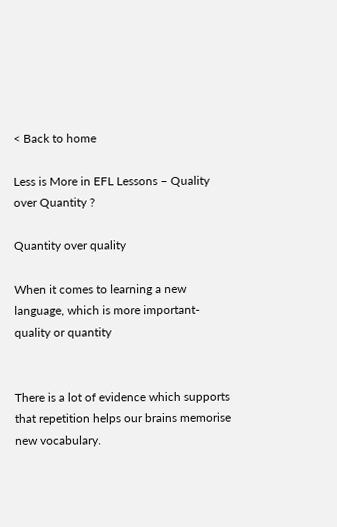< Back to home

Less is More in EFL Lessons – Quality over Quantity ?

Quantity over quality

When it comes to learning a new language, which is more important- quality or quantity


There is a lot of evidence which supports that repetition helps our brains memorise new vocabulary.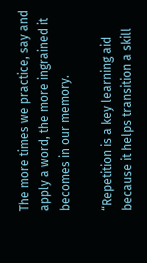The more times we practice, say and apply a word, the more ingrained it becomes in our memory.

“Repetition is a key learning aid because it helps transition a skill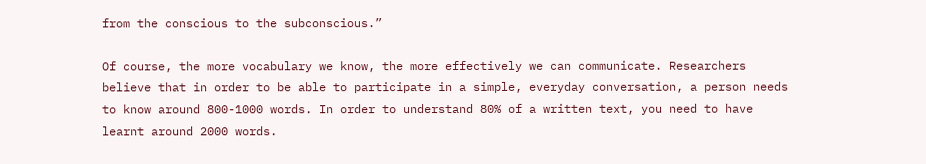from the conscious to the subconscious.”

Of course, the more vocabulary we know, the more effectively we can communicate. Researchers believe that in order to be able to participate in a simple, everyday conversation, a person needs to know around 800-1000 words. In order to understand 80% of a written text, you need to have learnt around 2000 words.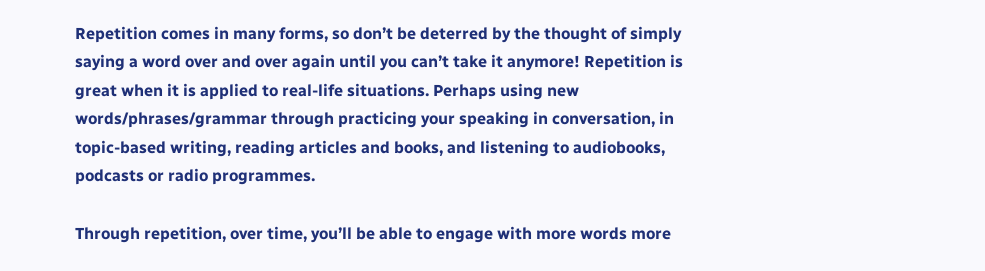Repetition comes in many forms, so don’t be deterred by the thought of simply saying a word over and over again until you can’t take it anymore! Repetition is great when it is applied to real-life situations. Perhaps using new words/phrases/grammar through practicing your speaking in conversation, in topic-based writing, reading articles and books, and listening to audiobooks, podcasts or radio programmes.

Through repetition, over time, you’ll be able to engage with more words more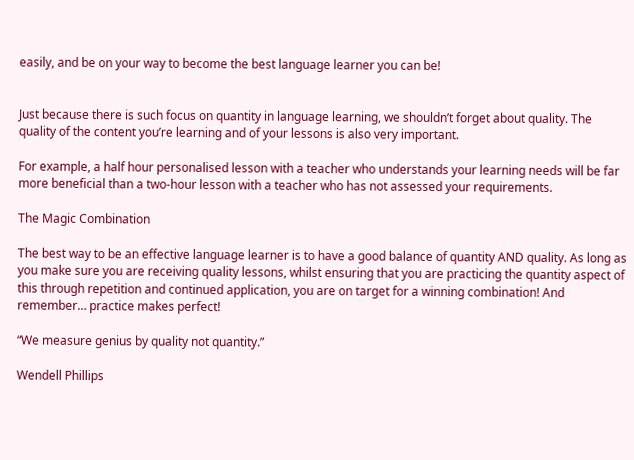easily, and be on your way to become the best language learner you can be!


Just because there is such focus on quantity in language learning, we shouldn’t forget about quality. The quality of the content you’re learning and of your lessons is also very important.

For example, a half hour personalised lesson with a teacher who understands your learning needs will be far more beneficial than a two-hour lesson with a teacher who has not assessed your requirements.

The Magic Combination

The best way to be an effective language learner is to have a good balance of quantity AND quality. As long as you make sure you are receiving quality lessons, whilst ensuring that you are practicing the quantity aspect of this through repetition and continued application, you are on target for a winning combination! And remember… practice makes perfect!

“We measure genius by quality not quantity.”

Wendell Phillips